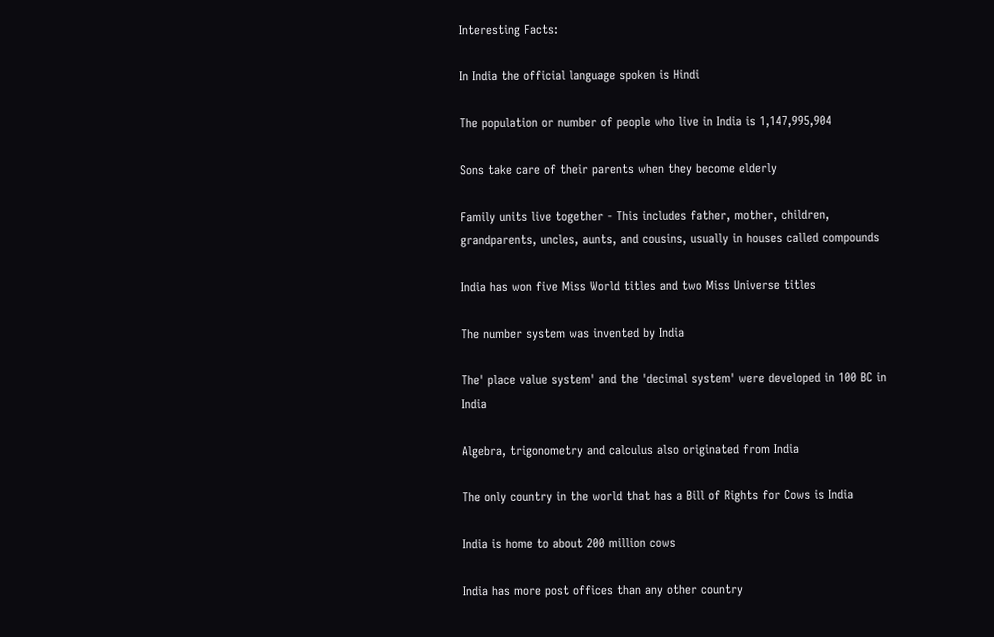Interesting Facts:

In India the official language spoken is Hindi

The population or number of people who live in India is 1,147,995,904

Sons take care of their parents when they become elderly

Family units live together - This includes father, mother, children, grandparents, uncles, aunts, and cousins, usually in houses called compounds

India has won five Miss World titles and two Miss Universe titles

The number system was invented by India

The' place value system' and the 'decimal system' were developed in 100 BC in India

Algebra, trigonometry and calculus also originated from India

The only country in the world that has a Bill of Rights for Cows is India

India is home to about 200 million cows

India has more post offices than any other country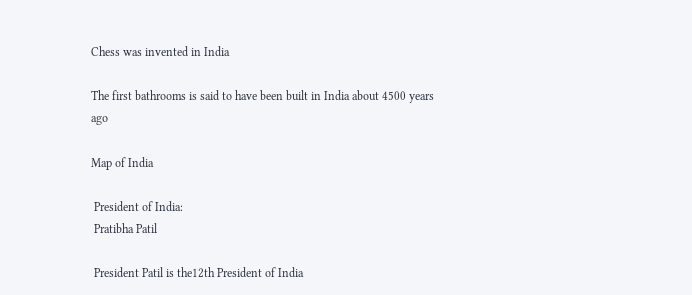Chess was invented in India

The first bathrooms is said to have been built in India about 4500 years ago

Map of India

 President of India:
 Pratibha Patil

 President Patil is the12th President of India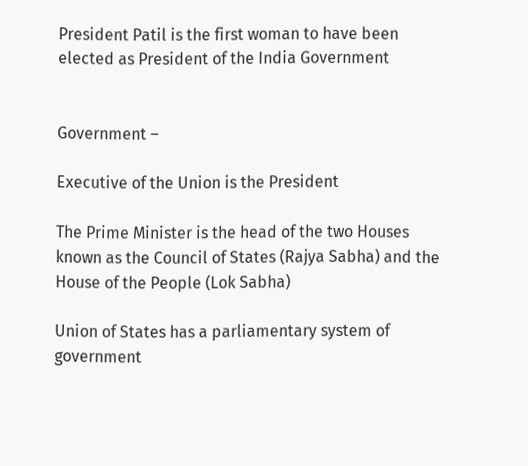President Patil is the first woman to have been elected as President of the India Government


Government –

Executive of the Union is the President

The Prime Minister is the head of the two Houses known as the Council of States (Rajya Sabha) and the House of the People (Lok Sabha)

Union of States has a parliamentary system of government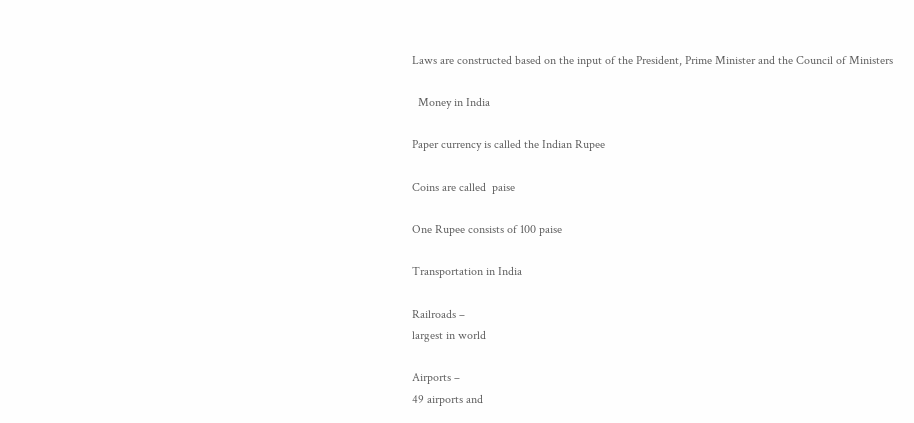Laws are constructed based on the input of the President, Prime Minister and the Council of Ministers

  Money in India

Paper currency is called the Indian Rupee

Coins are called  paise

One Rupee consists of 100 paise

Transportation in India

Railroads –
largest in world

Airports –
49 airports and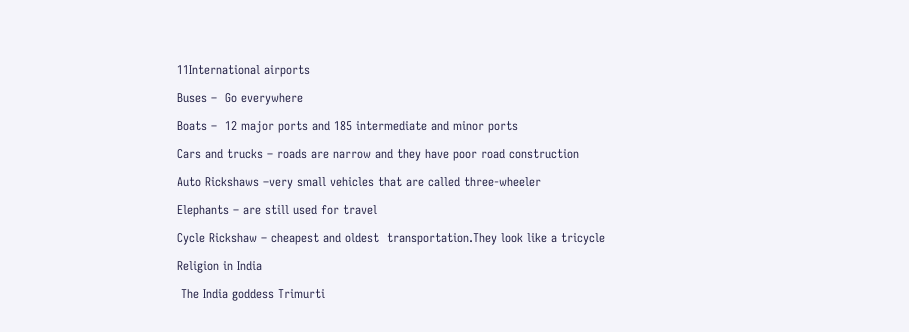11International airports

Buses –  Go everywhere

Boats –  12 major ports and 185 intermediate and minor ports

Cars and trucks – roads are narrow and they have poor road construction

Auto Rickshaws –very small vehicles that are called three-wheeler

Elephants – are still used for travel

Cycle Rickshaw – cheapest and oldest  transportation.They look like a tricycle

Religion in India

 The India goddess Trimurti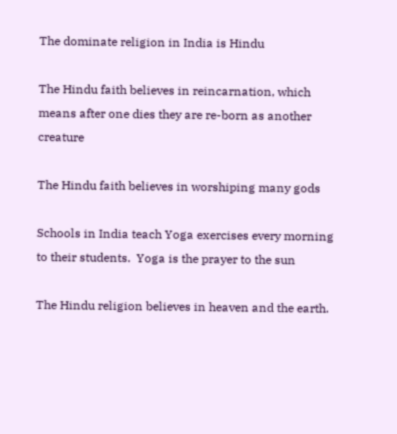The dominate religion in India is Hindu

The Hindu faith believes in reincarnation, which   means after one dies they are re-born as another creature

The Hindu faith believes in worshiping many gods

Schools in India teach Yoga exercises every morning to their students.  Yoga is the prayer to the sun

The Hindu religion believes in heaven and the earth.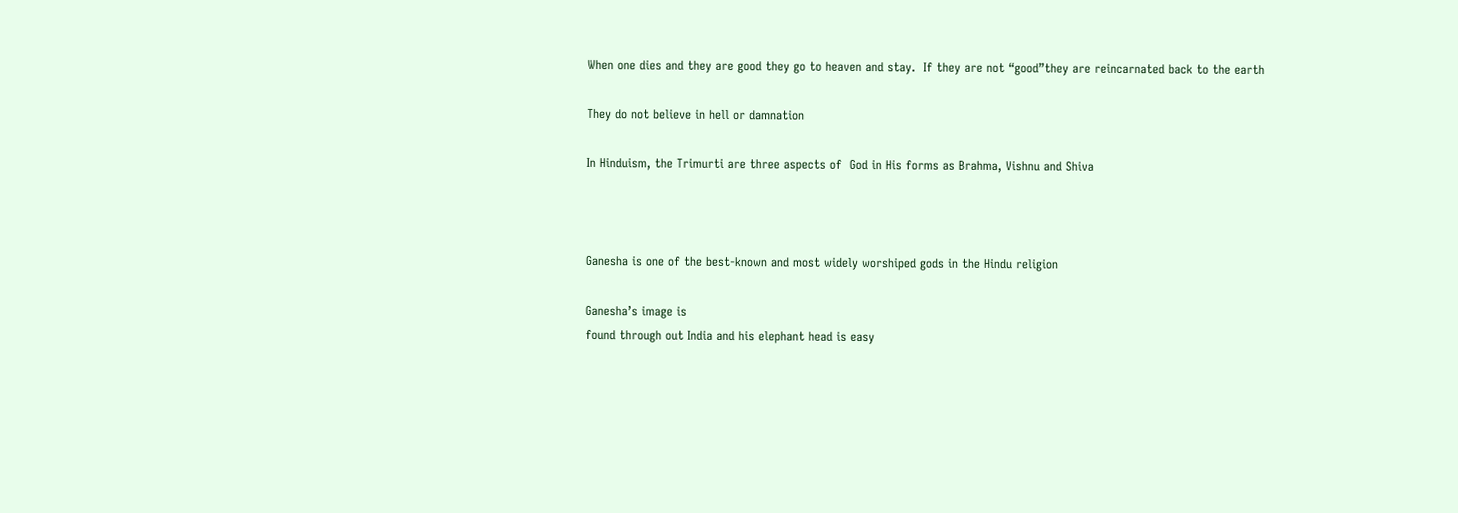When one dies and they are good they go to heaven and stay.  If they are not “good”they are reincarnated back to the earth

They do not believe in hell or damnation

In Hinduism, the Trimurti are three aspects of  God in His forms as Brahma, Vishnu and Shiva



Ganesha is one of the best-known and most widely worshiped gods in the Hindu religion

Ganesha’s image is
found through out India and his elephant head is easy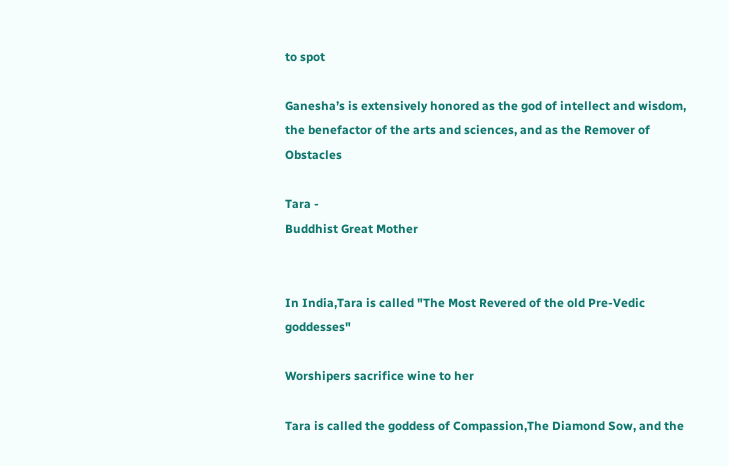to spot

Ganesha’s is extensively honored as the god of intellect and wisdom,
the benefactor of the arts and sciences, and as the Remover of Obstacles

Tara -
Buddhist Great Mother


In India,Tara is called "The Most Revered of the old Pre-Vedic    goddesses"

Worshipers sacrifice wine to her

Tara is called the goddess of Compassion,The Diamond Sow, and the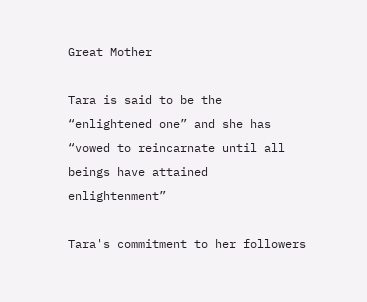Great Mother

Tara is said to be the “enlightened one” and she has “vowed to reincarnate until all
beings have attained enlightenment”

Tara's commitment to her followers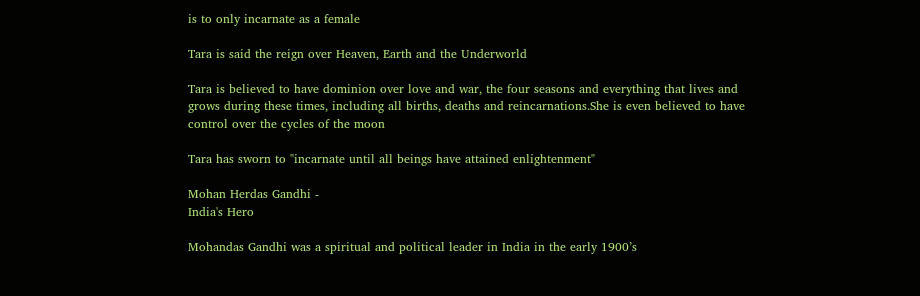is to only incarnate as a female

Tara is said the reign over Heaven, Earth and the Underworld

Tara is believed to have dominion over love and war, the four seasons and everything that lives and grows during these times, including all births, deaths and reincarnations.She is even believed to have control over the cycles of the moon

Tara has sworn to "incarnate until all beings have attained enlightenment"

Mohan Herdas Gandhi -
India's Hero

Mohandas Gandhi was a spiritual and political leader in India in the early 1900’s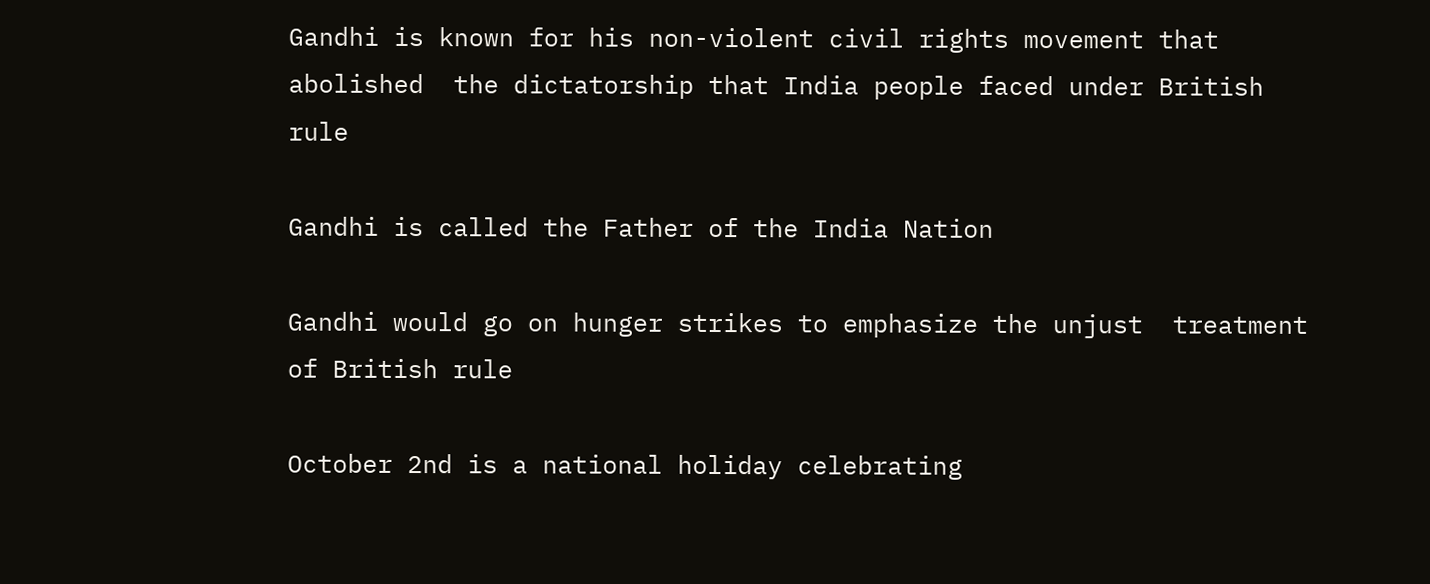Gandhi is known for his non-violent civil rights movement that abolished  the dictatorship that India people faced under British rule

Gandhi is called the Father of the India Nation

Gandhi would go on hunger strikes to emphasize the unjust  treatment of British rule

October 2nd is a national holiday celebrating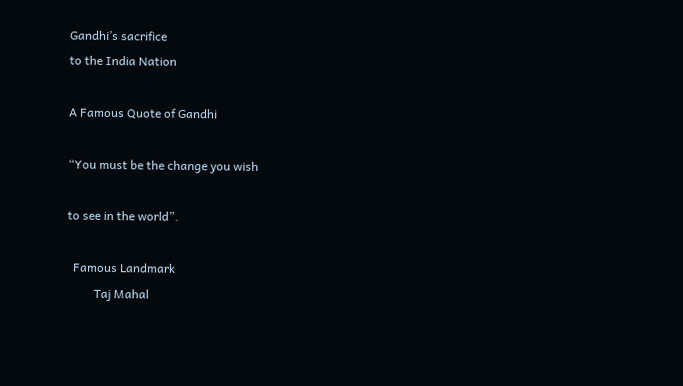Gandhi’s sacrifice
to the India Nation

A Famous Quote of Gandhi

“You must be the change you wish

to see in the world”.

  Famous Landmark
         Taj Mahal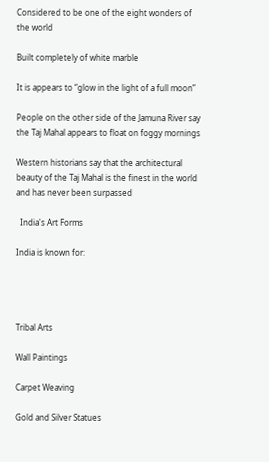Considered to be one of the eight wonders of the world

Built completely of white marble

It is appears to “glow in the light of a full moon”

People on the other side of the Jamuna River say the Taj Mahal appears to float on foggy mornings

Western historians say that the architectural beauty of the Taj Mahal is the finest in the world and has never been surpassed

  India's Art Forms

India is known for:




Tribal Arts

Wall Paintings

Carpet Weaving

Gold and Silver Statues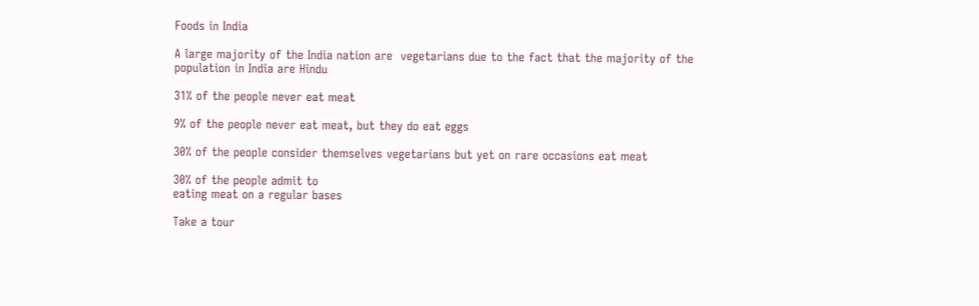Foods in India

A large majority of the India nation are  vegetarians due to the fact that the majority of the population in India are Hindu

31% of the people never eat meat

9% of the people never eat meat, but they do eat eggs

30% of the people consider themselves vegetarians but yet on rare occasions eat meat

30% of the people admit to
eating meat on a regular bases

Take a tour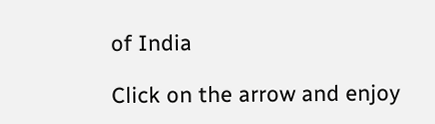of India

Click on the arrow and enjoy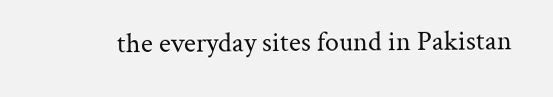the everyday sites found in Pakistan